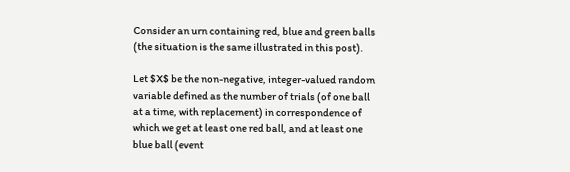Consider an urn containing red, blue and green balls (the situation is the same illustrated in this post).

Let $X$ be the non-negative, integer-valued random variable defined as the number of trials (of one ball at a time, with replacement) in correspondence of which we get at least one red ball, and at least one blue ball (event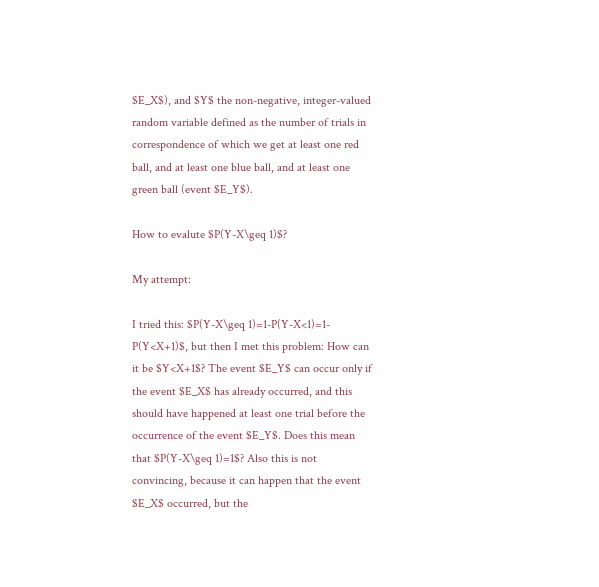$E_X$), and $Y$ the non-negative, integer-valued random variable defined as the number of trials in correspondence of which we get at least one red ball, and at least one blue ball, and at least one green ball (event $E_Y$).

How to evalute $P(Y-X\geq 1)$?

My attempt:

I tried this: $P(Y-X\geq 1)=1-P(Y-X<1)=1-P(Y<X+1)$, but then I met this problem: How can it be $Y<X+1$? The event $E_Y$ can occur only if the event $E_X$ has already occurred, and this should have happened at least one trial before the occurrence of the event $E_Y$. Does this mean that $P(Y-X\geq 1)=1$? Also this is not convincing, because it can happen that the event $E_X$ occurred, but the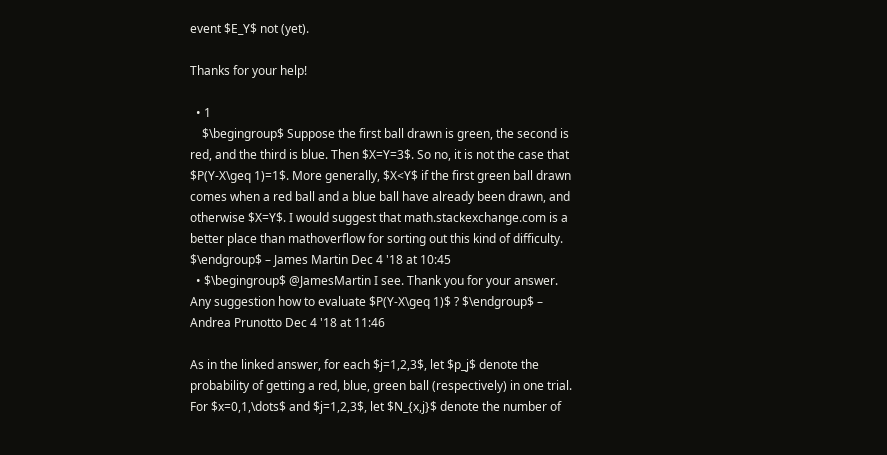event $E_Y$ not (yet).

Thanks for your help!

  • 1
    $\begingroup$ Suppose the first ball drawn is green, the second is red, and the third is blue. Then $X=Y=3$. So no, it is not the case that $P(Y-X\geq 1)=1$. More generally, $X<Y$ if the first green ball drawn comes when a red ball and a blue ball have already been drawn, and otherwise $X=Y$. I would suggest that math.stackexchange.com is a better place than mathoverflow for sorting out this kind of difficulty. $\endgroup$ – James Martin Dec 4 '18 at 10:45
  • $\begingroup$ @JamesMartin I see. Thank you for your answer. Any suggestion how to evaluate $P(Y-X\geq 1)$ ? $\endgroup$ – Andrea Prunotto Dec 4 '18 at 11:46

As in the linked answer, for each $j=1,2,3$, let $p_j$ denote the probability of getting a red, blue, green ball (respectively) in one trial. For $x=0,1,\dots$ and $j=1,2,3$, let $N_{x,j}$ denote the number of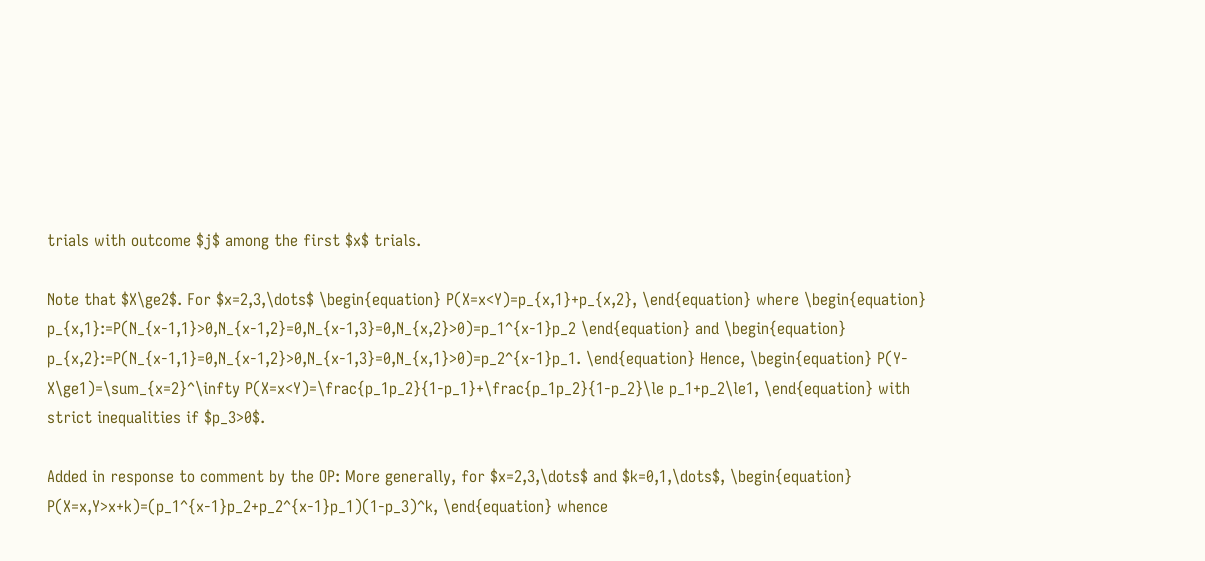trials with outcome $j$ among the first $x$ trials.

Note that $X\ge2$. For $x=2,3,\dots$ \begin{equation} P(X=x<Y)=p_{x,1}+p_{x,2}, \end{equation} where \begin{equation} p_{x,1}:=P(N_{x-1,1}>0,N_{x-1,2}=0,N_{x-1,3}=0,N_{x,2}>0)=p_1^{x-1}p_2 \end{equation} and \begin{equation} p_{x,2}:=P(N_{x-1,1}=0,N_{x-1,2}>0,N_{x-1,3}=0,N_{x,1}>0)=p_2^{x-1}p_1. \end{equation} Hence, \begin{equation} P(Y-X\ge1)=\sum_{x=2}^\infty P(X=x<Y)=\frac{p_1p_2}{1-p_1}+\frac{p_1p_2}{1-p_2}\le p_1+p_2\le1, \end{equation} with strict inequalities if $p_3>0$.

Added in response to comment by the OP: More generally, for $x=2,3,\dots$ and $k=0,1,\dots$, \begin{equation} P(X=x,Y>x+k)=(p_1^{x-1}p_2+p_2^{x-1}p_1)(1-p_3)^k, \end{equation} whence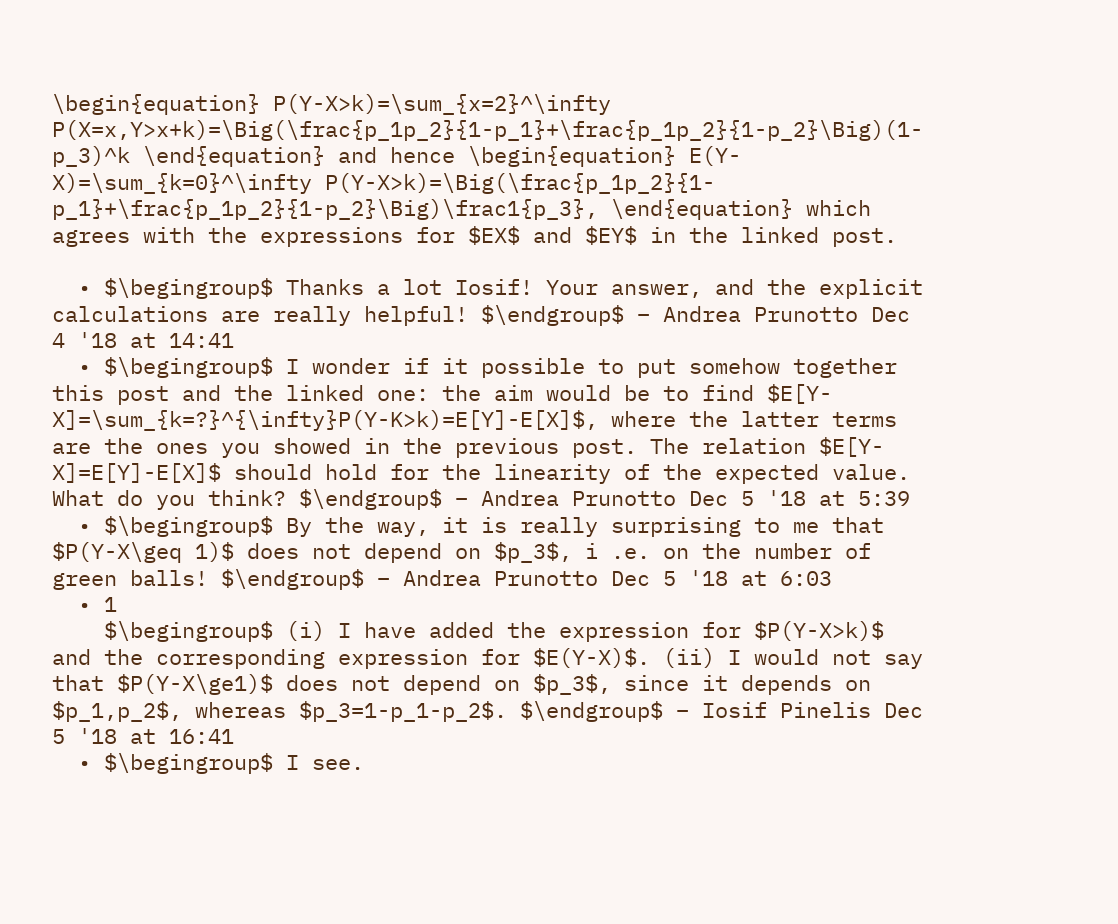\begin{equation} P(Y-X>k)=\sum_{x=2}^\infty P(X=x,Y>x+k)=\Big(\frac{p_1p_2}{1-p_1}+\frac{p_1p_2}{1-p_2}\Big)(1-p_3)^k \end{equation} and hence \begin{equation} E(Y-X)=\sum_{k=0}^\infty P(Y-X>k)=\Big(\frac{p_1p_2}{1-p_1}+\frac{p_1p_2}{1-p_2}\Big)\frac1{p_3}, \end{equation} which agrees with the expressions for $EX$ and $EY$ in the linked post.

  • $\begingroup$ Thanks a lot Iosif! Your answer, and the explicit calculations are really helpful! $\endgroup$ – Andrea Prunotto Dec 4 '18 at 14:41
  • $\begingroup$ I wonder if it possible to put somehow together this post and the linked one: the aim would be to find $E[Y-X]=\sum_{k=?}^{\infty}P(Y-K>k)=E[Y]-E[X]$, where the latter terms are the ones you showed in the previous post. The relation $E[Y-X]=E[Y]-E[X]$ should hold for the linearity of the expected value. What do you think? $\endgroup$ – Andrea Prunotto Dec 5 '18 at 5:39
  • $\begingroup$ By the way, it is really surprising to me that $P(Y-X\geq 1)$ does not depend on $p_3$, i .e. on the number of green balls! $\endgroup$ – Andrea Prunotto Dec 5 '18 at 6:03
  • 1
    $\begingroup$ (i) I have added the expression for $P(Y-X>k)$ and the corresponding expression for $E(Y-X)$. (ii) I would not say that $P(Y-X\ge1)$ does not depend on $p_3$, since it depends on $p_1,p_2$, whereas $p_3=1-p_1-p_2$. $\endgroup$ – Iosif Pinelis Dec 5 '18 at 16:41
  • $\begingroup$ I see.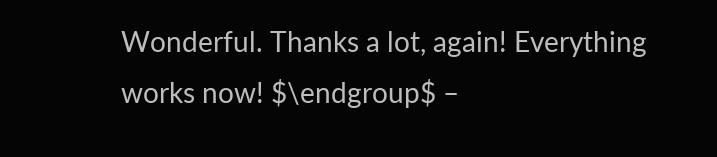Wonderful. Thanks a lot, again! Everything works now! $\endgroup$ –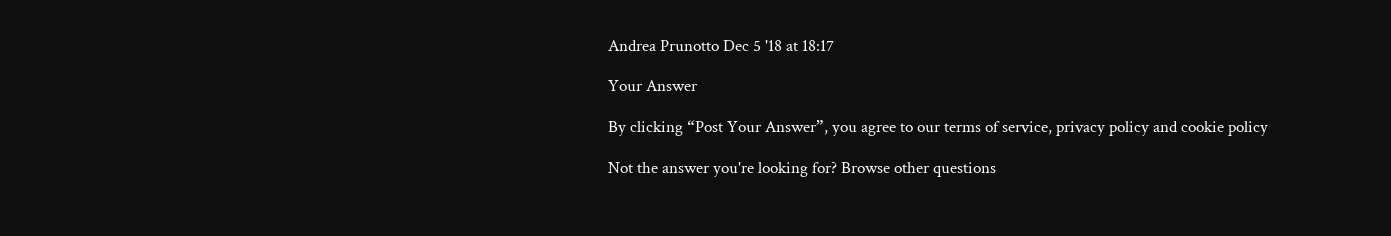Andrea Prunotto Dec 5 '18 at 18:17

Your Answer

By clicking “Post Your Answer”, you agree to our terms of service, privacy policy and cookie policy

Not the answer you're looking for? Browse other questions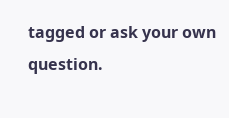tagged or ask your own question.